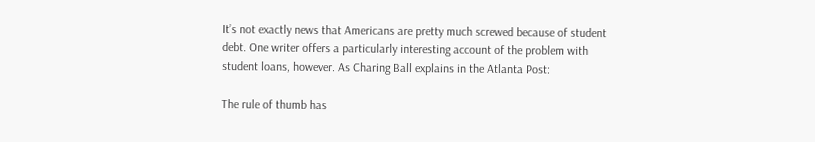It’s not exactly news that Americans are pretty much screwed because of student debt. One writer offers a particularly interesting account of the problem with student loans, however. As Charing Ball explains in the Atlanta Post:

The rule of thumb has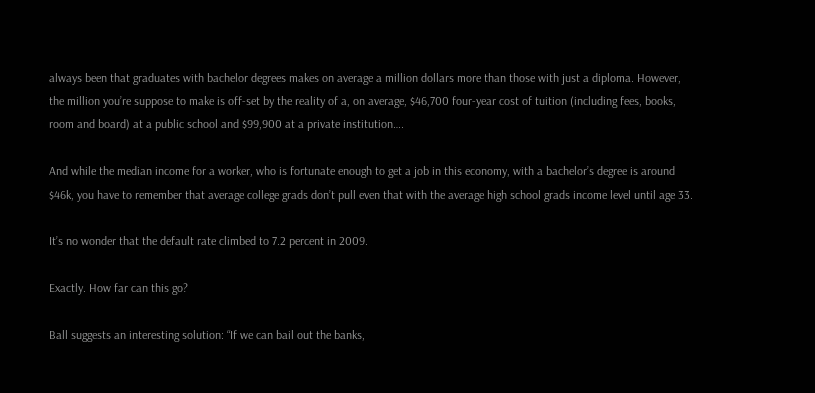always been that graduates with bachelor degrees makes on average a million dollars more than those with just a diploma. However, the million you’re suppose to make is off-set by the reality of a, on average, $46,700 four-year cost of tuition (including fees, books, room and board) at a public school and $99,900 at a private institution….

And while the median income for a worker, who is fortunate enough to get a job in this economy, with a bachelor’s degree is around $46k, you have to remember that average college grads don’t pull even that with the average high school grads income level until age 33.

It’s no wonder that the default rate climbed to 7.2 percent in 2009.

Exactly. How far can this go?

Ball suggests an interesting solution: “If we can bail out the banks,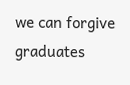we can forgive graduates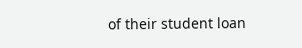of their student loan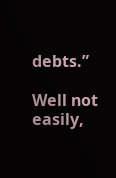debts.”

Well not easily,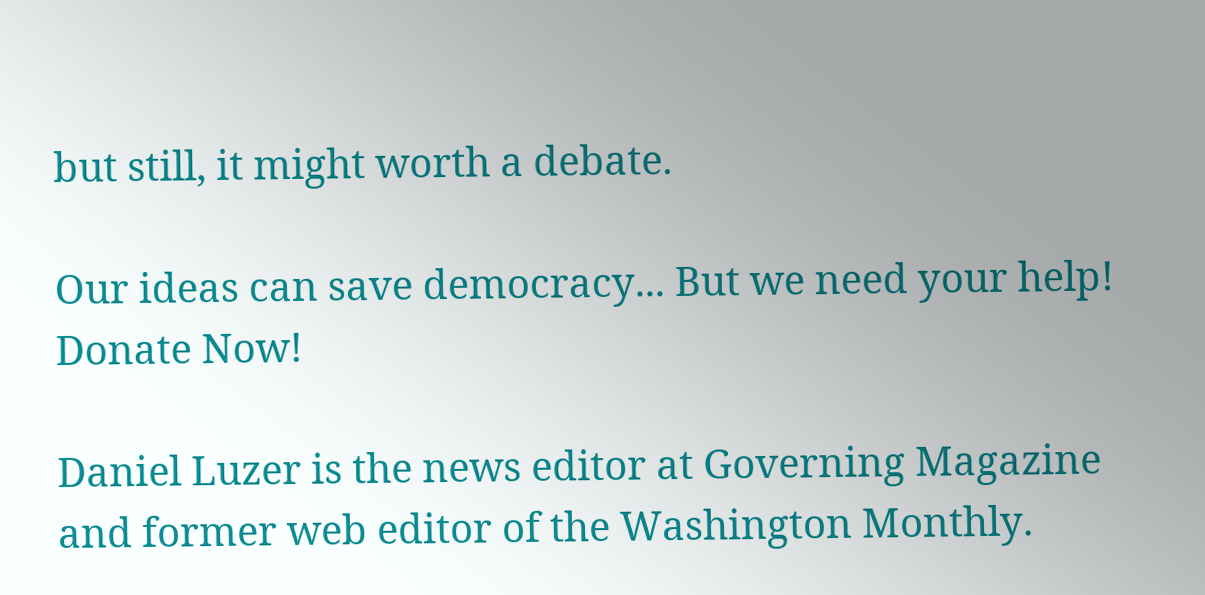but still, it might worth a debate.

Our ideas can save democracy... But we need your help! Donate Now!

Daniel Luzer is the news editor at Governing Magazine and former web editor of the Washington Monthly.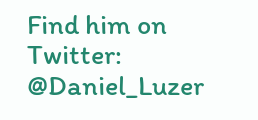Find him on Twitter: @Daniel_Luzer